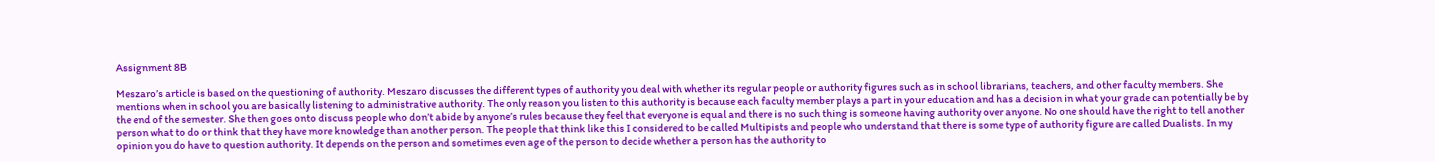Assignment 8B

Meszaro’s article is based on the questioning of authority. Meszaro discusses the different types of authority you deal with whether its regular people or authority figures such as in school librarians, teachers, and other faculty members. She mentions when in school you are basically listening to administrative authority. The only reason you listen to this authority is because each faculty member plays a part in your education and has a decision in what your grade can potentially be by the end of the semester. She then goes onto discuss people who don’t abide by anyone’s rules because they feel that everyone is equal and there is no such thing is someone having authority over anyone. No one should have the right to tell another person what to do or think that they have more knowledge than another person. The people that think like this I considered to be called Multipists and people who understand that there is some type of authority figure are called Dualists. In my opinion you do have to question authority. It depends on the person and sometimes even age of the person to decide whether a person has the authority to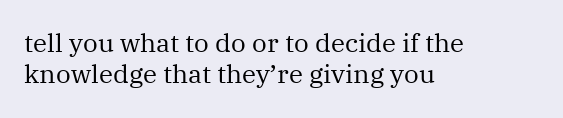tell you what to do or to decide if the knowledge that they’re giving you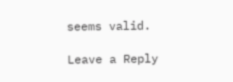seems valid.

Leave a Reply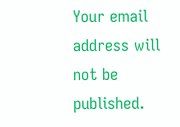Your email address will not be published.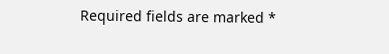Required fields are marked *